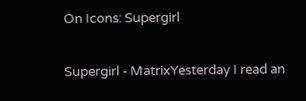On Icons: Supergirl

Supergirl - MatrixYesterday I read an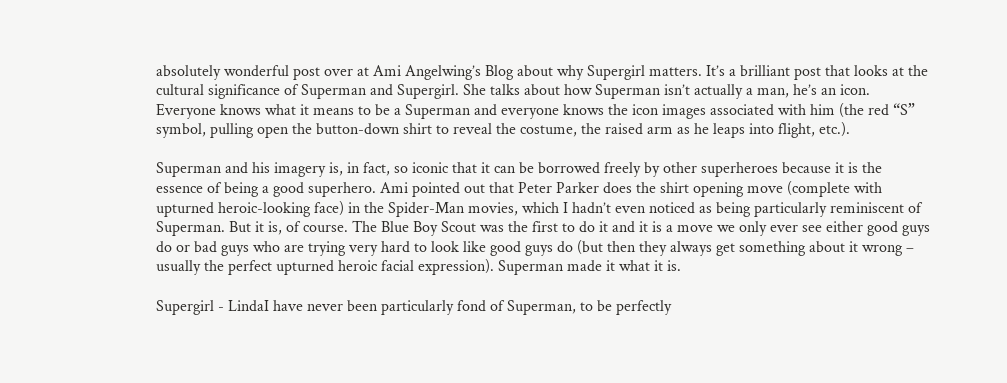absolutely wonderful post over at Ami Angelwing’s Blog about why Supergirl matters. It’s a brilliant post that looks at the cultural significance of Superman and Supergirl. She talks about how Superman isn’t actually a man, he’s an icon. Everyone knows what it means to be a Superman and everyone knows the icon images associated with him (the red “S” symbol, pulling open the button-down shirt to reveal the costume, the raised arm as he leaps into flight, etc.).

Superman and his imagery is, in fact, so iconic that it can be borrowed freely by other superheroes because it is the essence of being a good superhero. Ami pointed out that Peter Parker does the shirt opening move (complete with upturned heroic-looking face) in the Spider-Man movies, which I hadn’t even noticed as being particularly reminiscent of Superman. But it is, of course. The Blue Boy Scout was the first to do it and it is a move we only ever see either good guys do or bad guys who are trying very hard to look like good guys do (but then they always get something about it wrong – usually the perfect upturned heroic facial expression). Superman made it what it is.

Supergirl - LindaI have never been particularly fond of Superman, to be perfectly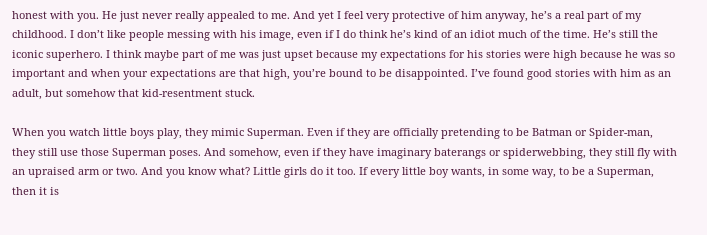honest with you. He just never really appealed to me. And yet I feel very protective of him anyway, he’s a real part of my childhood. I don’t like people messing with his image, even if I do think he’s kind of an idiot much of the time. He’s still the iconic superhero. I think maybe part of me was just upset because my expectations for his stories were high because he was so important and when your expectations are that high, you’re bound to be disappointed. I’ve found good stories with him as an adult, but somehow that kid-resentment stuck.

When you watch little boys play, they mimic Superman. Even if they are officially pretending to be Batman or Spider-man, they still use those Superman poses. And somehow, even if they have imaginary baterangs or spiderwebbing, they still fly with an upraised arm or two. And you know what? Little girls do it too. If every little boy wants, in some way, to be a Superman, then it is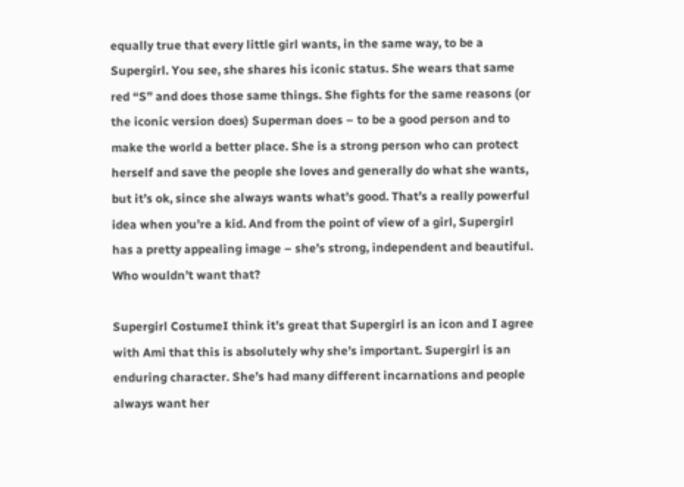equally true that every little girl wants, in the same way, to be a Supergirl. You see, she shares his iconic status. She wears that same red “S” and does those same things. She fights for the same reasons (or the iconic version does) Superman does – to be a good person and to make the world a better place. She is a strong person who can protect herself and save the people she loves and generally do what she wants, but it’s ok, since she always wants what’s good. That’s a really powerful idea when you’re a kid. And from the point of view of a girl, Supergirl has a pretty appealing image – she’s strong, independent and beautiful. Who wouldn’t want that?

Supergirl CostumeI think it’s great that Supergirl is an icon and I agree with Ami that this is absolutely why she’s important. Supergirl is an enduring character. She’s had many different incarnations and people always want her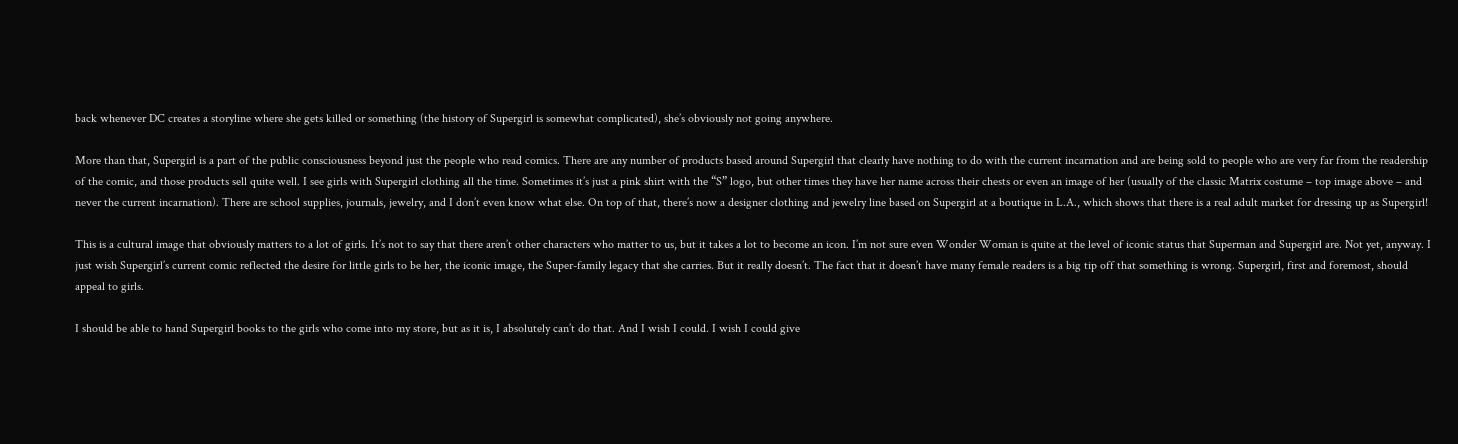back whenever DC creates a storyline where she gets killed or something (the history of Supergirl is somewhat complicated), she’s obviously not going anywhere.

More than that, Supergirl is a part of the public consciousness beyond just the people who read comics. There are any number of products based around Supergirl that clearly have nothing to do with the current incarnation and are being sold to people who are very far from the readership of the comic, and those products sell quite well. I see girls with Supergirl clothing all the time. Sometimes it’s just a pink shirt with the “S” logo, but other times they have her name across their chests or even an image of her (usually of the classic Matrix costume – top image above – and never the current incarnation). There are school supplies, journals, jewelry, and I don’t even know what else. On top of that, there’s now a designer clothing and jewelry line based on Supergirl at a boutique in L.A., which shows that there is a real adult market for dressing up as Supergirl!

This is a cultural image that obviously matters to a lot of girls. It’s not to say that there aren’t other characters who matter to us, but it takes a lot to become an icon. I’m not sure even Wonder Woman is quite at the level of iconic status that Superman and Supergirl are. Not yet, anyway. I just wish Supergirl’s current comic reflected the desire for little girls to be her, the iconic image, the Super-family legacy that she carries. But it really doesn’t. The fact that it doesn’t have many female readers is a big tip off that something is wrong. Supergirl, first and foremost, should appeal to girls.

I should be able to hand Supergirl books to the girls who come into my store, but as it is, I absolutely can’t do that. And I wish I could. I wish I could give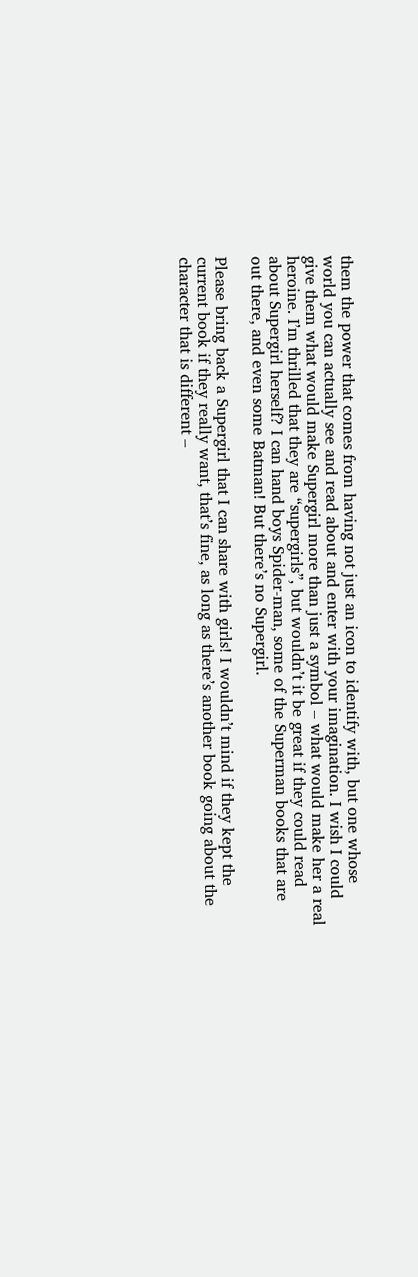them the power that comes from having not just an icon to identify with, but one whose world you can actually see and read about and enter with your imagination. I wish I could give them what would make Supergirl more than just a symbol – what would make her a real heroine. I’m thrilled that they are “supergirls”, but wouldn’t it be great if they could read about Supergirl herself? I can hand boys Spider-man, some of the Superman books that are out there, and even some Batman! But there’s no Supergirl.

Please bring back a Supergirl that I can share with girls! I wouldn’t mind if they kept the current book if they really want, that’s fine, as long as there’s another book going about the character that is different –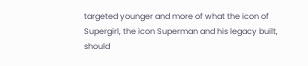targeted younger and more of what the icon of Supergirl, the icon Superman and his legacy built, should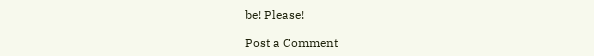be! Please!

Post a Comment